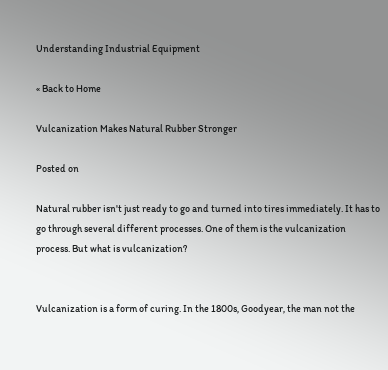Understanding Industrial Equipment

« Back to Home

Vulcanization Makes Natural Rubber Stronger

Posted on

Natural rubber isn't just ready to go and turned into tires immediately. It has to go through several different processes. One of them is the vulcanization process. But what is vulcanization?


Vulcanization is a form of curing. In the 1800s, Goodyear, the man not the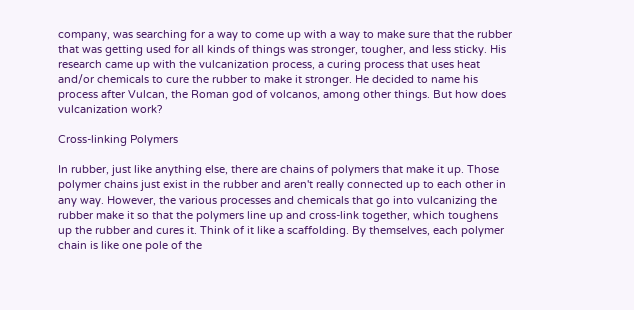company, was searching for a way to come up with a way to make sure that the rubber that was getting used for all kinds of things was stronger, tougher, and less sticky. His research came up with the vulcanization process, a curing process that uses heat and/or chemicals to cure the rubber to make it stronger. He decided to name his process after Vulcan, the Roman god of volcanos, among other things. But how does vulcanization work?

Cross-linking Polymers

In rubber, just like anything else, there are chains of polymers that make it up. Those polymer chains just exist in the rubber and aren't really connected up to each other in any way. However, the various processes and chemicals that go into vulcanizing the rubber make it so that the polymers line up and cross-link together, which toughens up the rubber and cures it. Think of it like a scaffolding. By themselves, each polymer chain is like one pole of the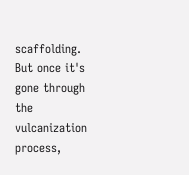scaffolding. But once it's gone through the vulcanization process,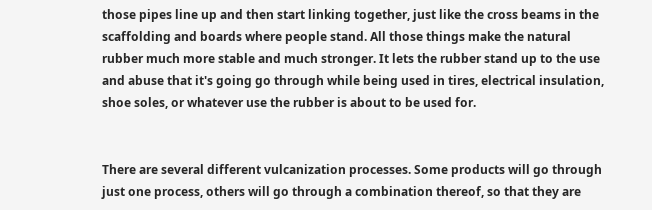those pipes line up and then start linking together, just like the cross beams in the scaffolding and boards where people stand. All those things make the natural rubber much more stable and much stronger. It lets the rubber stand up to the use and abuse that it's going go through while being used in tires, electrical insulation, shoe soles, or whatever use the rubber is about to be used for.


There are several different vulcanization processes. Some products will go through just one process, others will go through a combination thereof, so that they are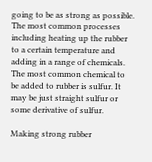going to be as strong as possible. The most common processes including heating up the rubber to a certain temperature and adding in a range of chemicals. The most common chemical to be added to rubber is sulfur. It may be just straight sulfur or some derivative of sulfur.

Making strong rubber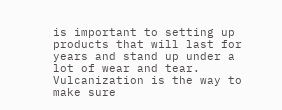is important to setting up products that will last for years and stand up under a lot of wear and tear. Vulcanization is the way to make sure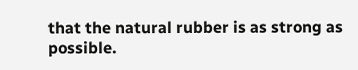that the natural rubber is as strong as possible.